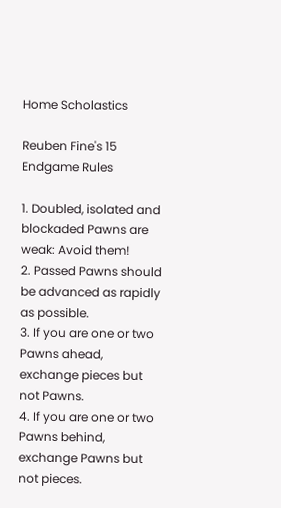Home Scholastics

Reuben Fine's 15 Endgame Rules

1. Doubled, isolated and blockaded Pawns are weak: Avoid them!
2. Passed Pawns should be advanced as rapidly as possible.
3. If you are one or two Pawns ahead, exchange pieces but not Pawns.
4. If you are one or two Pawns behind, exchange Pawns but not pieces.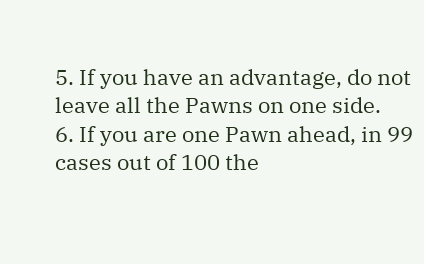5. If you have an advantage, do not leave all the Pawns on one side.
6. If you are one Pawn ahead, in 99 cases out of 100 the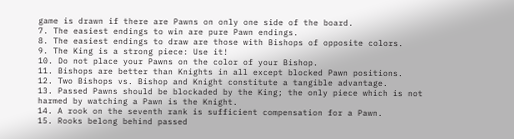game is drawn if there are Pawns on only one side of the board.
7. The easiest endings to win are pure Pawn endings.
8. The easiest endings to draw are those with Bishops of opposite colors.
9. The King is a strong piece: Use it!
10. Do not place your Pawns on the color of your Bishop.
11. Bishops are better than Knights in all except blocked Pawn positions.
12. Two Bishops vs. Bishop and Knight constitute a tangible advantage.
13. Passed Pawns should be blockaded by the King; the only piece which is not harmed by watching a Pawn is the Knight.
14. A rook on the seventh rank is sufficient compensation for a Pawn.
15. Rooks belong behind passed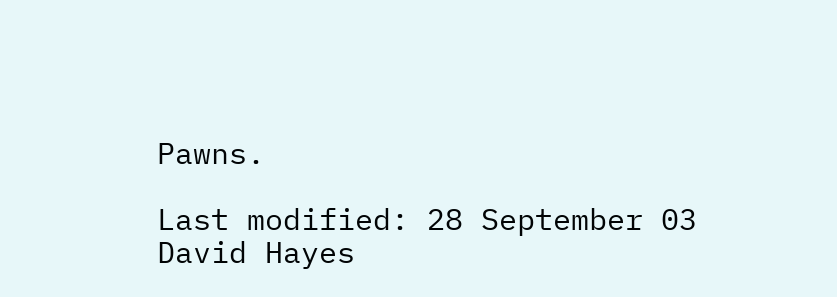Pawns.

Last modified: 28 September 03
David Hayes